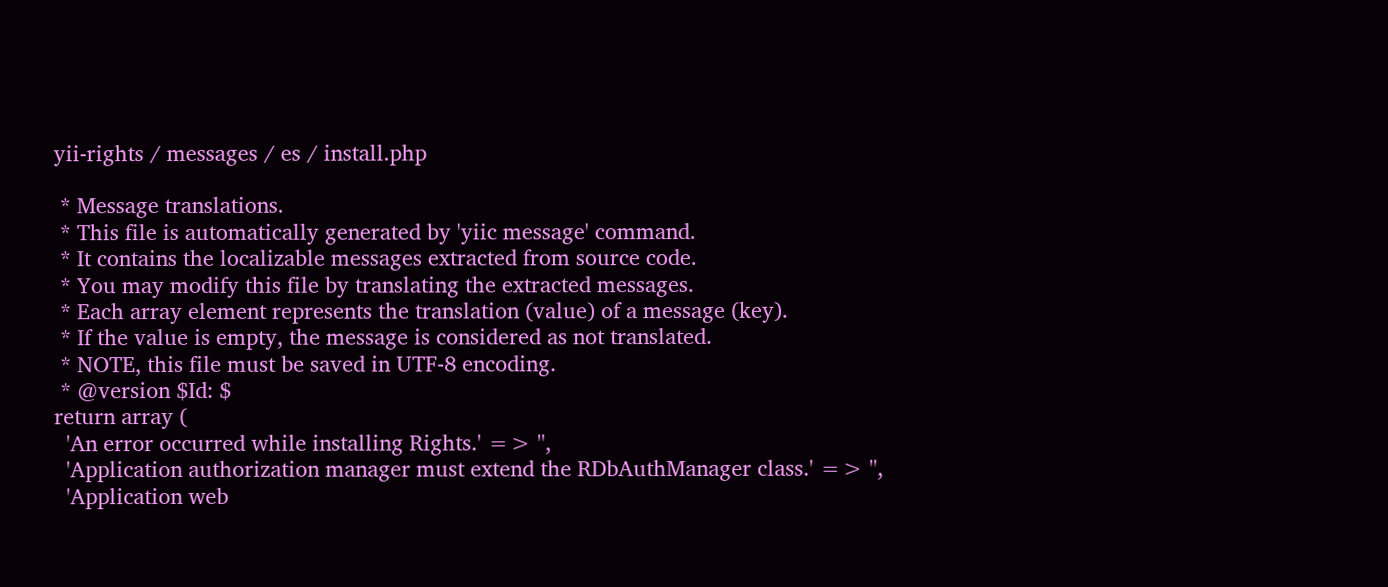yii-rights / messages / es / install.php

 * Message translations.
 * This file is automatically generated by 'yiic message' command.
 * It contains the localizable messages extracted from source code.
 * You may modify this file by translating the extracted messages.
 * Each array element represents the translation (value) of a message (key).
 * If the value is empty, the message is considered as not translated.
 * NOTE, this file must be saved in UTF-8 encoding.
 * @version $Id: $
return array (
  'An error occurred while installing Rights.' => '',
  'Application authorization manager must extend the RDbAuthManager class.' => '',
  'Application web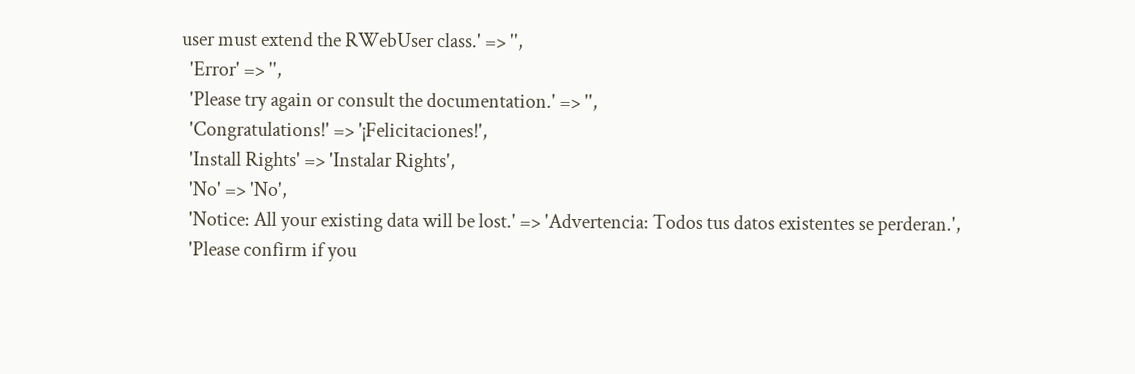user must extend the RWebUser class.' => '',
  'Error' => '',
  'Please try again or consult the documentation.' => '',
  'Congratulations!' => '¡Felicitaciones!',
  'Install Rights' => 'Instalar Rights',
  'No' => 'No',
  'Notice: All your existing data will be lost.' => 'Advertencia: Todos tus datos existentes se perderan.',
  'Please confirm if you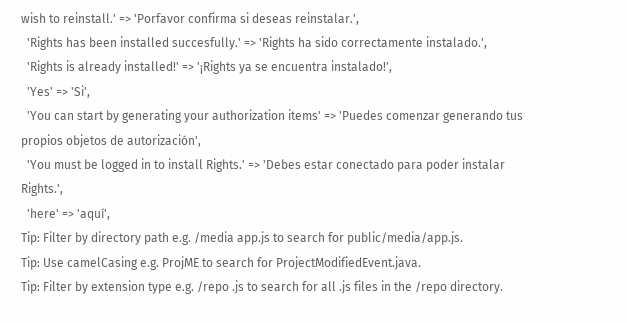wish to reinstall.' => 'Porfavor confirma si deseas reinstalar.',
  'Rights has been installed succesfully.' => 'Rights ha sido correctamente instalado.',
  'Rights is already installed!' => '¡Rights ya se encuentra instalado!',
  'Yes' => 'Si',
  'You can start by generating your authorization items' => 'Puedes comenzar generando tus propios objetos de autorización',
  'You must be logged in to install Rights.' => 'Debes estar conectado para poder instalar Rights.',
  'here' => 'aquí',
Tip: Filter by directory path e.g. /media app.js to search for public/media/app.js.
Tip: Use camelCasing e.g. ProjME to search for ProjectModifiedEvent.java.
Tip: Filter by extension type e.g. /repo .js to search for all .js files in the /repo directory.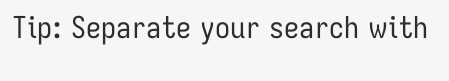Tip: Separate your search with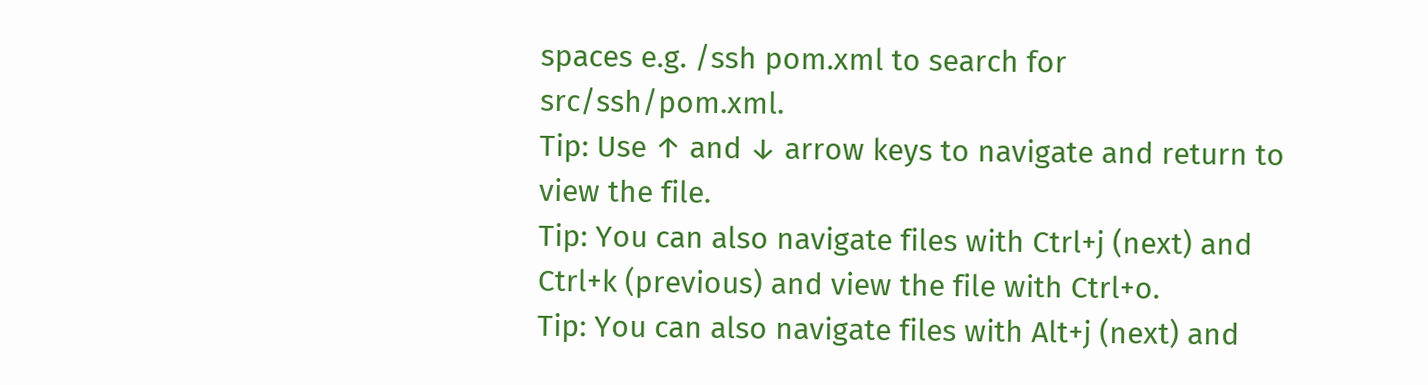spaces e.g. /ssh pom.xml to search for src/ssh/pom.xml.
Tip: Use ↑ and ↓ arrow keys to navigate and return to view the file.
Tip: You can also navigate files with Ctrl+j (next) and Ctrl+k (previous) and view the file with Ctrl+o.
Tip: You can also navigate files with Alt+j (next) and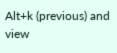Alt+k (previous) and view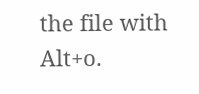the file with Alt+o.